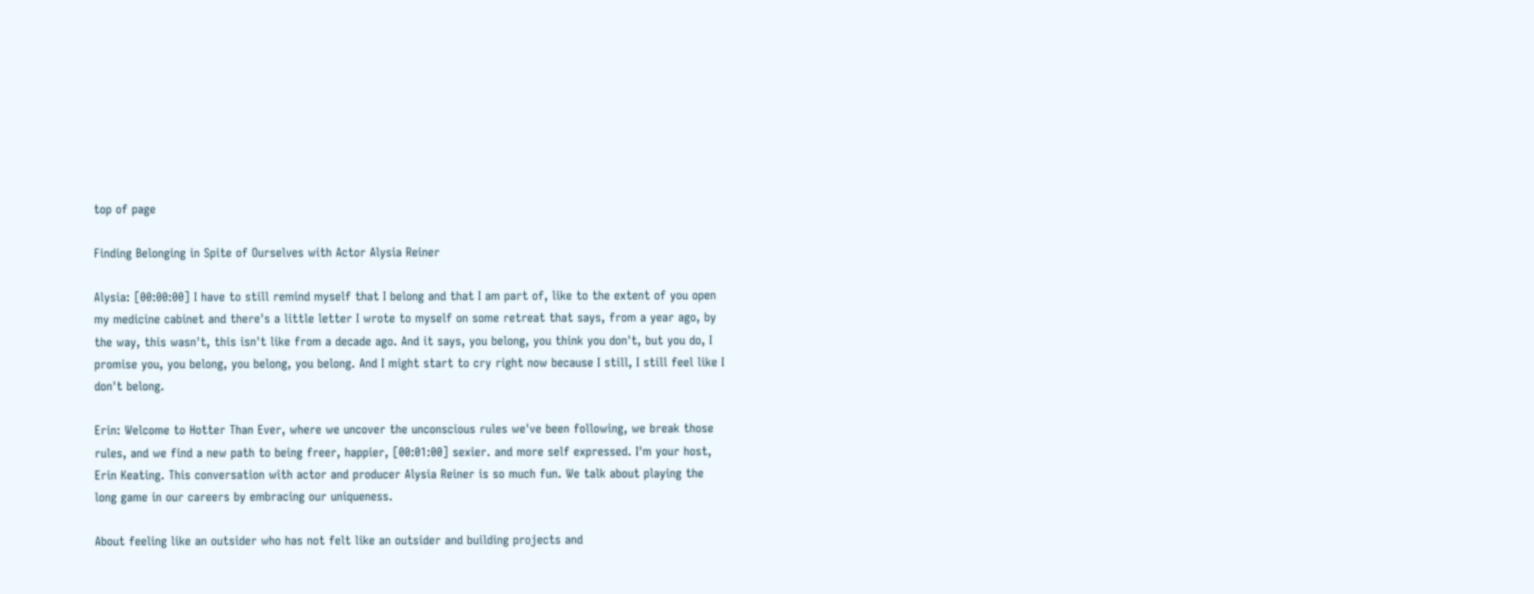top of page

Finding Belonging in Spite of Ourselves with Actor Alysia Reiner

Alysia: [00:00:00] I have to still remind myself that I belong and that I am part of, like to the extent of you open my medicine cabinet and there's a little letter I wrote to myself on some retreat that says, from a year ago, by the way, this wasn't, this isn't like from a decade ago. And it says, you belong, you think you don't, but you do, I promise you, you belong, you belong, you belong. And I might start to cry right now because I still, I still feel like I don't belong.

Erin: Welcome to Hotter Than Ever, where we uncover the unconscious rules we've been following, we break those rules, and we find a new path to being freer, happier, [00:01:00] sexier. and more self expressed. I'm your host, Erin Keating. This conversation with actor and producer Alysia Reiner is so much fun. We talk about playing the long game in our careers by embracing our uniqueness.

About feeling like an outsider who has not felt like an outsider and building projects and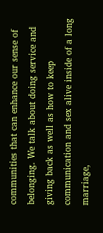communities that can enhance our sense of belonging. We talk about doing service and giving back as well as how to keep communication and sex alive inside of a long marriage,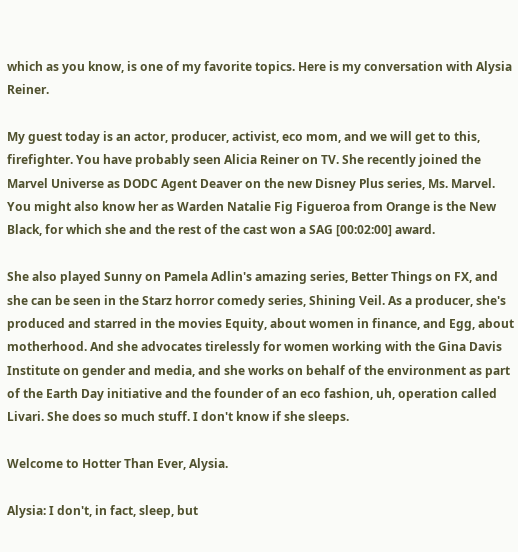which as you know, is one of my favorite topics. Here is my conversation with Alysia Reiner.

My guest today is an actor, producer, activist, eco mom, and we will get to this, firefighter. You have probably seen Alicia Reiner on TV. She recently joined the Marvel Universe as DODC Agent Deaver on the new Disney Plus series, Ms. Marvel. You might also know her as Warden Natalie Fig Figueroa from Orange is the New Black, for which she and the rest of the cast won a SAG [00:02:00] award.

She also played Sunny on Pamela Adlin's amazing series, Better Things on FX, and she can be seen in the Starz horror comedy series, Shining Veil. As a producer, she's produced and starred in the movies Equity, about women in finance, and Egg, about motherhood. And she advocates tirelessly for women working with the Gina Davis Institute on gender and media, and she works on behalf of the environment as part of the Earth Day initiative and the founder of an eco fashion, uh, operation called Livari. She does so much stuff. I don't know if she sleeps.

Welcome to Hotter Than Ever, Alysia.

Alysia: I don't, in fact, sleep, but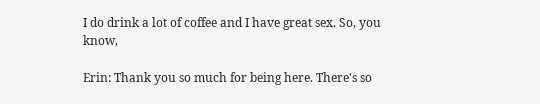I do drink a lot of coffee and I have great sex. So, you know,

Erin: Thank you so much for being here. There's so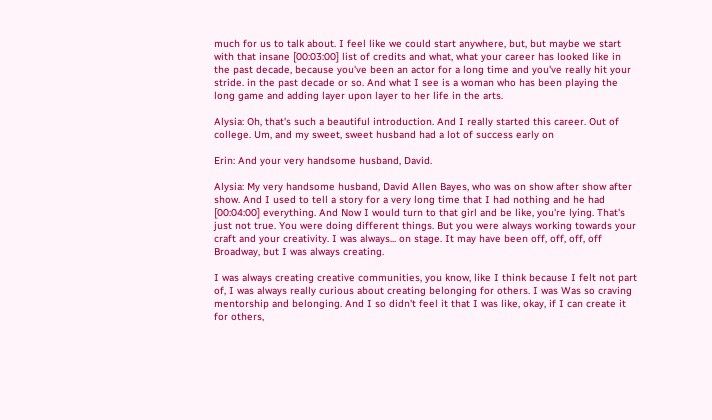much for us to talk about. I feel like we could start anywhere, but, but maybe we start with that insane [00:03:00] list of credits and what, what your career has looked like in the past decade, because you've been an actor for a long time and you've really hit your stride. in the past decade or so. And what I see is a woman who has been playing the long game and adding layer upon layer to her life in the arts.

Alysia: Oh, that's such a beautiful introduction. And I really started this career. Out of college. Um, and my sweet, sweet husband had a lot of success early on

Erin: And your very handsome husband, David.

Alysia: My very handsome husband, David Allen Bayes, who was on show after show after show. And I used to tell a story for a very long time that I had nothing and he had [00:04:00] everything. And Now I would turn to that girl and be like, you're lying. That's just not true. You were doing different things. But you were always working towards your craft and your creativity. I was always... on stage. It may have been off, off, off, off Broadway, but I was always creating.

I was always creating creative communities, you know, like I think because I felt not part of, I was always really curious about creating belonging for others. I was Was so craving mentorship and belonging. And I so didn't feel it that I was like, okay, if I can create it for others,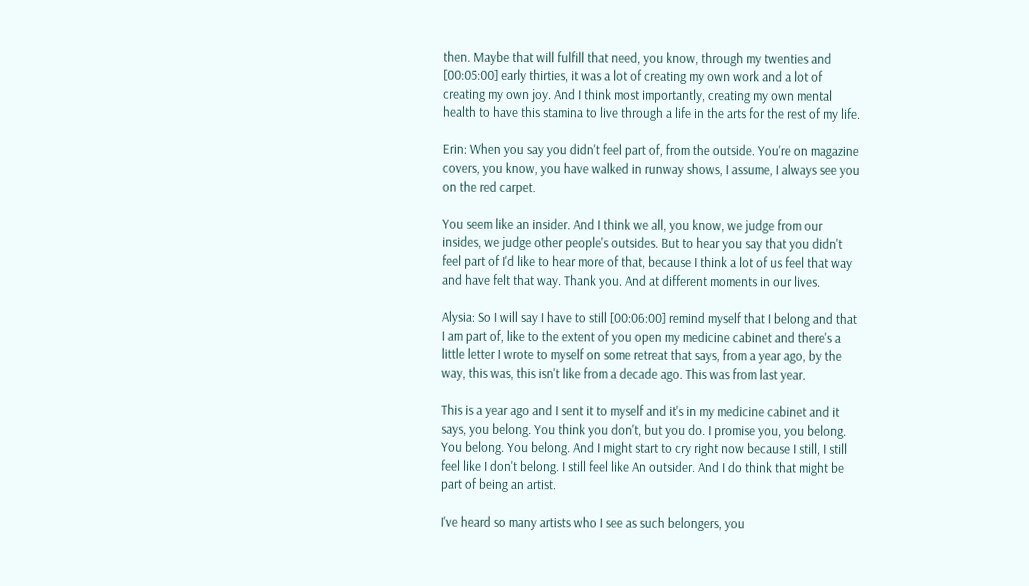then. Maybe that will fulfill that need, you know, through my twenties and [00:05:00] early thirties, it was a lot of creating my own work and a lot of creating my own joy. And I think most importantly, creating my own mental health to have this stamina to live through a life in the arts for the rest of my life.

Erin: When you say you didn't feel part of, from the outside. You're on magazine covers, you know, you have walked in runway shows, I assume, I always see you on the red carpet.

You seem like an insider. And I think we all, you know, we judge from our insides, we judge other people's outsides. But to hear you say that you didn't feel part of I'd like to hear more of that, because I think a lot of us feel that way and have felt that way. Thank you. And at different moments in our lives.

Alysia: So I will say I have to still [00:06:00] remind myself that I belong and that I am part of, like to the extent of you open my medicine cabinet and there's a little letter I wrote to myself on some retreat that says, from a year ago, by the way, this was, this isn't like from a decade ago. This was from last year.

This is a year ago and I sent it to myself and it's in my medicine cabinet and it says, you belong. You think you don't, but you do. I promise you, you belong. You belong. You belong. And I might start to cry right now because I still, I still feel like I don't belong. I still feel like An outsider. And I do think that might be part of being an artist.

I've heard so many artists who I see as such belongers, you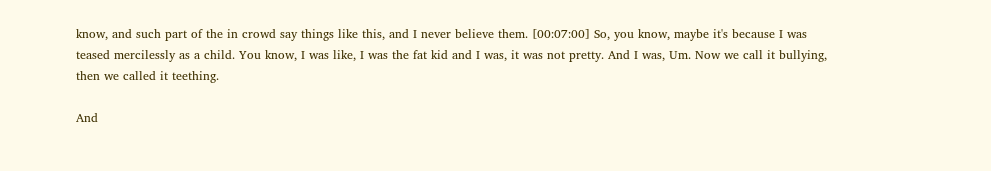know, and such part of the in crowd say things like this, and I never believe them. [00:07:00] So, you know, maybe it's because I was teased mercilessly as a child. You know, I was like, I was the fat kid and I was, it was not pretty. And I was, Um. Now we call it bullying, then we called it teething.

And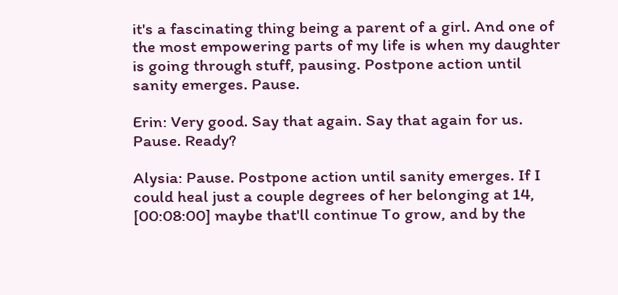it's a fascinating thing being a parent of a girl. And one of the most empowering parts of my life is when my daughter is going through stuff, pausing. Postpone action until sanity emerges. Pause.

Erin: Very good. Say that again. Say that again for us. Pause. Ready?

Alysia: Pause. Postpone action until sanity emerges. If I could heal just a couple degrees of her belonging at 14, [00:08:00] maybe that'll continue To grow, and by the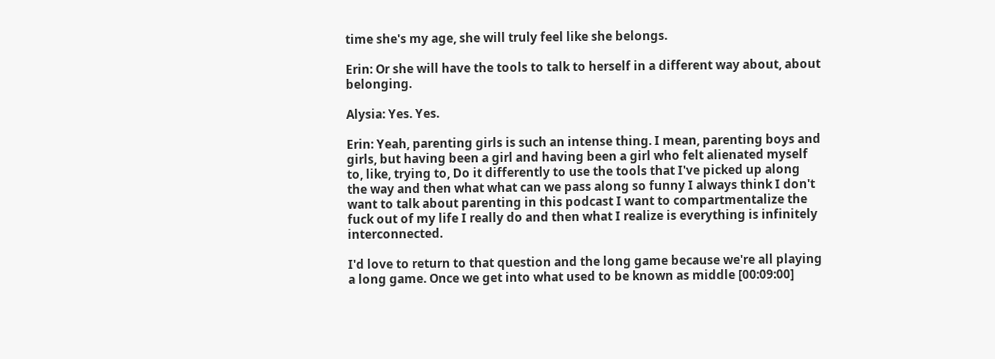time she's my age, she will truly feel like she belongs.

Erin: Or she will have the tools to talk to herself in a different way about, about belonging.

Alysia: Yes. Yes.

Erin: Yeah, parenting girls is such an intense thing. I mean, parenting boys and girls, but having been a girl and having been a girl who felt alienated myself to, like, trying to, Do it differently to use the tools that I've picked up along the way and then what what can we pass along so funny I always think I don't want to talk about parenting in this podcast I want to compartmentalize the fuck out of my life I really do and then what I realize is everything is infinitely interconnected.

I'd love to return to that question and the long game because we're all playing a long game. Once we get into what used to be known as middle [00:09:00]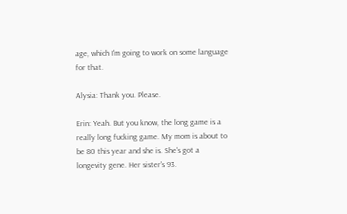age, which I'm going to work on some language for that.

Alysia: Thank you. Please.

Erin: Yeah. But you know, the long game is a really long fucking game. My mom is about to be 80 this year and she is. She's got a longevity gene. Her sister's 93.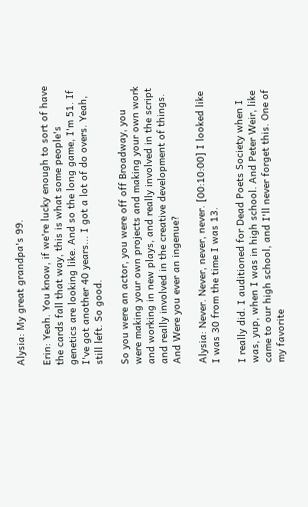Alysia: My great grandpa's 99.

Erin: Yeah. You know, if we're lucky enough to sort of have the cards fall that way, this is what some people's genetics are looking like. And so the long game, I'm 51. If I've got another 40 years... I got a lot of do overs. Yeah, still left. So good.

So you were an actor, you were off off Broadway, you were making your own projects and making your own work and working in new plays, and really involved in the script and really involved in the creative development of things. And Were you ever an ingenue?

Alysia: Never. Never, never, never. [00:10:00] I looked like I was 30 from the time I was 13.

I really did. I auditioned for Dead Poets Society when I was, yup, when I was in high school. And Peter Weir, like came to our high school, and I'll never forget this. One of my favorite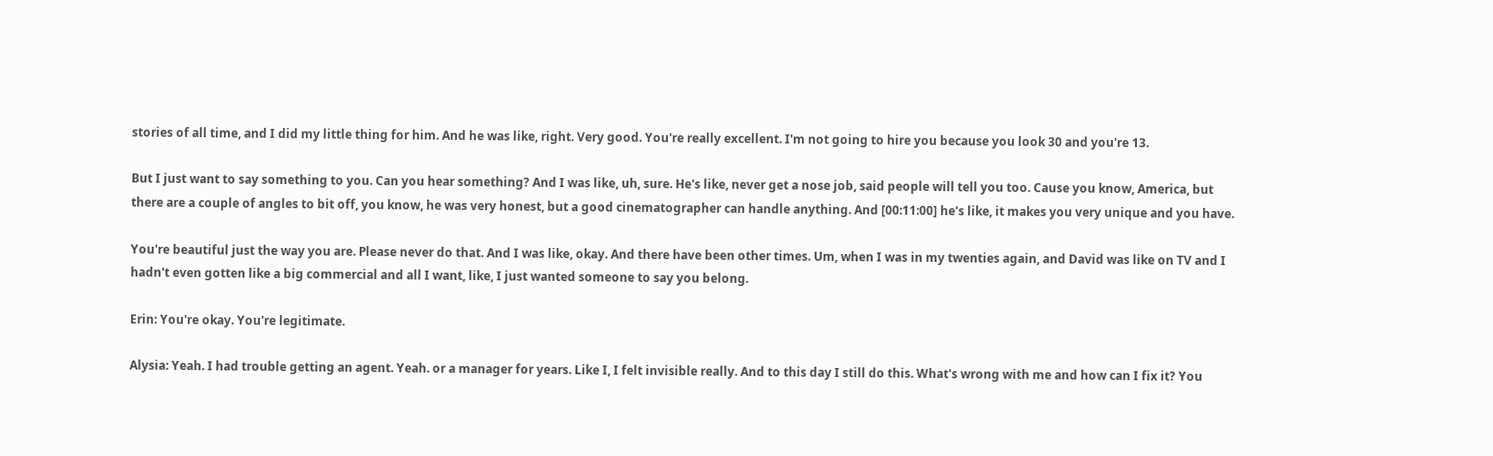stories of all time, and I did my little thing for him. And he was like, right. Very good. You're really excellent. I'm not going to hire you because you look 30 and you're 13.

But I just want to say something to you. Can you hear something? And I was like, uh, sure. He's like, never get a nose job, said people will tell you too. Cause you know, America, but there are a couple of angles to bit off, you know, he was very honest, but a good cinematographer can handle anything. And [00:11:00] he's like, it makes you very unique and you have.

You're beautiful just the way you are. Please never do that. And I was like, okay. And there have been other times. Um, when I was in my twenties again, and David was like on TV and I hadn't even gotten like a big commercial and all I want, like, I just wanted someone to say you belong.

Erin: You're okay. You're legitimate.

Alysia: Yeah. I had trouble getting an agent. Yeah. or a manager for years. Like I, I felt invisible really. And to this day I still do this. What's wrong with me and how can I fix it? You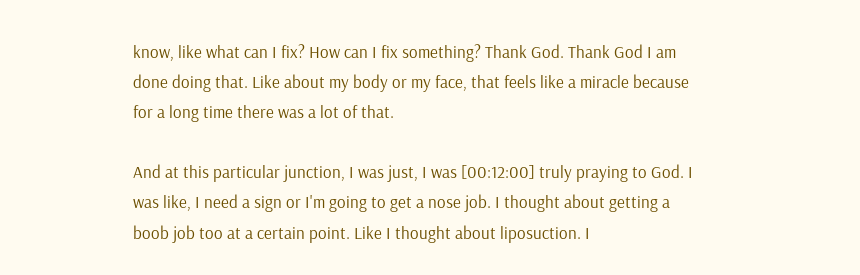know, like what can I fix? How can I fix something? Thank God. Thank God I am done doing that. Like about my body or my face, that feels like a miracle because for a long time there was a lot of that.

And at this particular junction, I was just, I was [00:12:00] truly praying to God. I was like, I need a sign or I'm going to get a nose job. I thought about getting a boob job too at a certain point. Like I thought about liposuction. I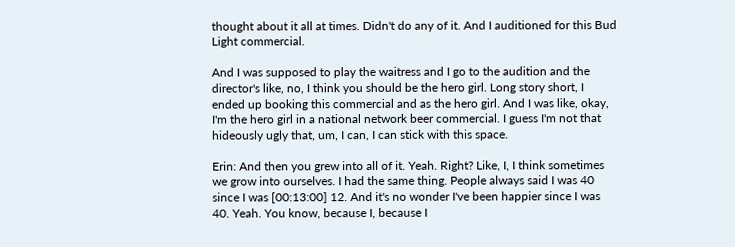thought about it all at times. Didn't do any of it. And I auditioned for this Bud Light commercial.

And I was supposed to play the waitress and I go to the audition and the director's like, no, I think you should be the hero girl. Long story short, I ended up booking this commercial and as the hero girl. And I was like, okay, I'm the hero girl in a national network beer commercial. I guess I'm not that hideously ugly that, um, I can, I can stick with this space.

Erin: And then you grew into all of it. Yeah. Right? Like, I, I think sometimes we grow into ourselves. I had the same thing. People always said I was 40 since I was [00:13:00] 12. And it's no wonder I've been happier since I was 40. Yeah. You know, because I, because I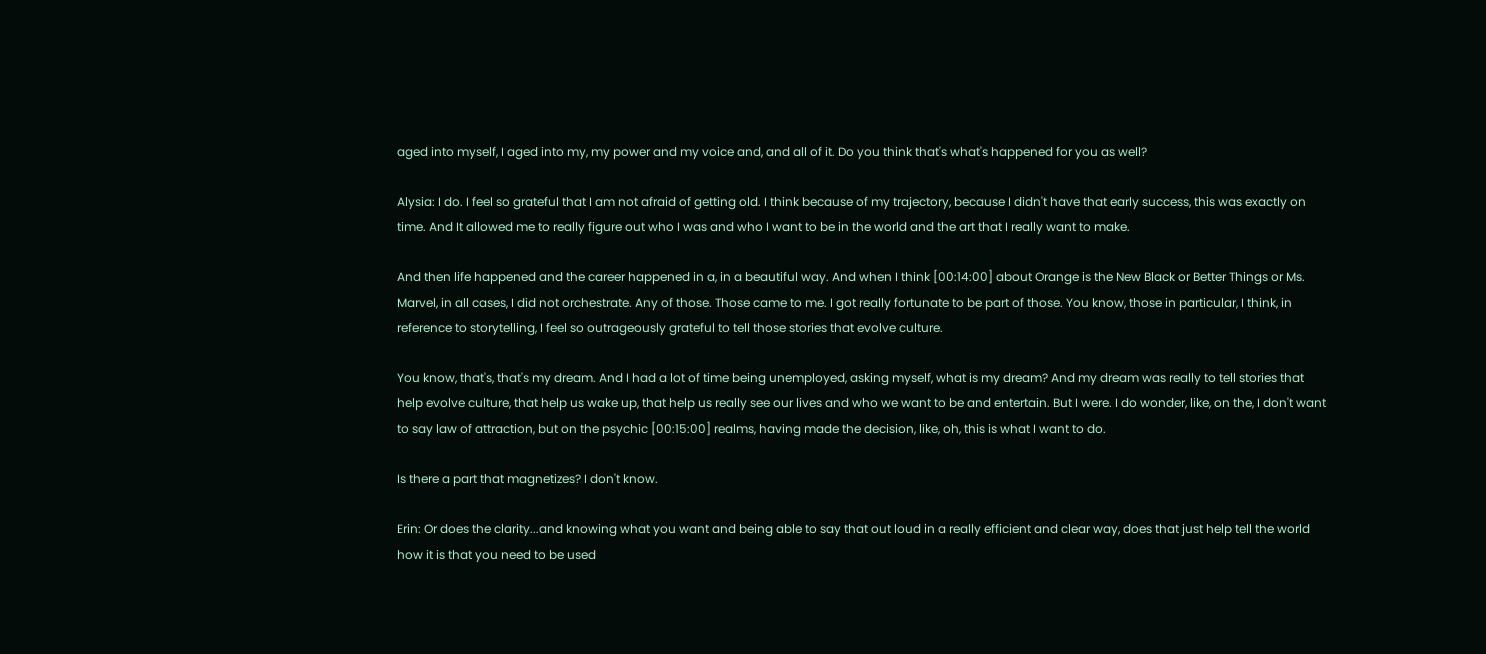aged into myself, I aged into my, my power and my voice and, and all of it. Do you think that's what's happened for you as well?

Alysia: I do. I feel so grateful that I am not afraid of getting old. I think because of my trajectory, because I didn't have that early success, this was exactly on time. And It allowed me to really figure out who I was and who I want to be in the world and the art that I really want to make.

And then life happened and the career happened in a, in a beautiful way. And when I think [00:14:00] about Orange is the New Black or Better Things or Ms. Marvel, in all cases, I did not orchestrate. Any of those. Those came to me. I got really fortunate to be part of those. You know, those in particular, I think, in reference to storytelling, I feel so outrageously grateful to tell those stories that evolve culture.

You know, that's, that's my dream. And I had a lot of time being unemployed, asking myself, what is my dream? And my dream was really to tell stories that help evolve culture, that help us wake up, that help us really see our lives and who we want to be and entertain. But I were. I do wonder, like, on the, I don't want to say law of attraction, but on the psychic [00:15:00] realms, having made the decision, like, oh, this is what I want to do.

Is there a part that magnetizes? I don't know.

Erin: Or does the clarity...and knowing what you want and being able to say that out loud in a really efficient and clear way, does that just help tell the world how it is that you need to be used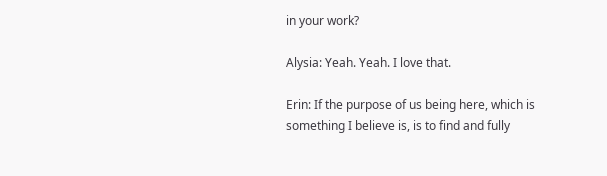in your work?

Alysia: Yeah. Yeah. I love that.

Erin: If the purpose of us being here, which is something I believe is, is to find and fully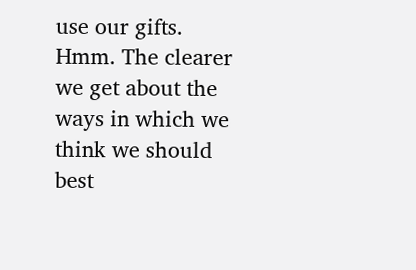use our gifts. Hmm. The clearer we get about the ways in which we think we should best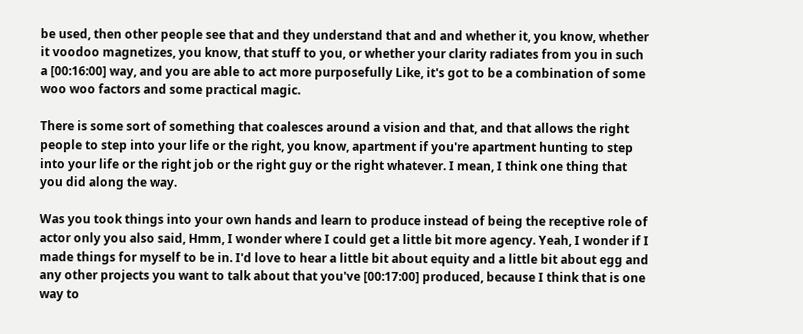be used, then other people see that and they understand that and and whether it, you know, whether it voodoo magnetizes, you know, that stuff to you, or whether your clarity radiates from you in such a [00:16:00] way, and you are able to act more purposefully Like, it's got to be a combination of some woo woo factors and some practical magic.

There is some sort of something that coalesces around a vision and that, and that allows the right people to step into your life or the right, you know, apartment if you're apartment hunting to step into your life or the right job or the right guy or the right whatever. I mean, I think one thing that you did along the way.

Was you took things into your own hands and learn to produce instead of being the receptive role of actor only you also said, Hmm, I wonder where I could get a little bit more agency. Yeah, I wonder if I made things for myself to be in. I'd love to hear a little bit about equity and a little bit about egg and any other projects you want to talk about that you've [00:17:00] produced, because I think that is one way to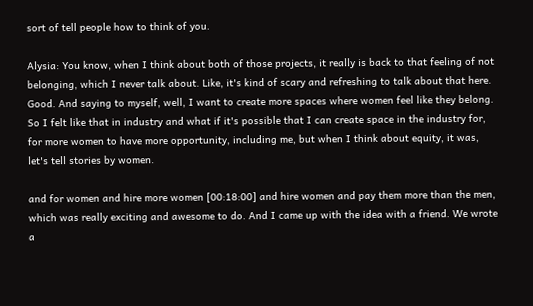sort of tell people how to think of you.

Alysia: You know, when I think about both of those projects, it really is back to that feeling of not belonging, which I never talk about. Like, it's kind of scary and refreshing to talk about that here. Good. And saying to myself, well, I want to create more spaces where women feel like they belong. So I felt like that in industry and what if it's possible that I can create space in the industry for, for more women to have more opportunity, including me, but when I think about equity, it was, let's tell stories by women.

and for women and hire more women [00:18:00] and hire women and pay them more than the men, which was really exciting and awesome to do. And I came up with the idea with a friend. We wrote a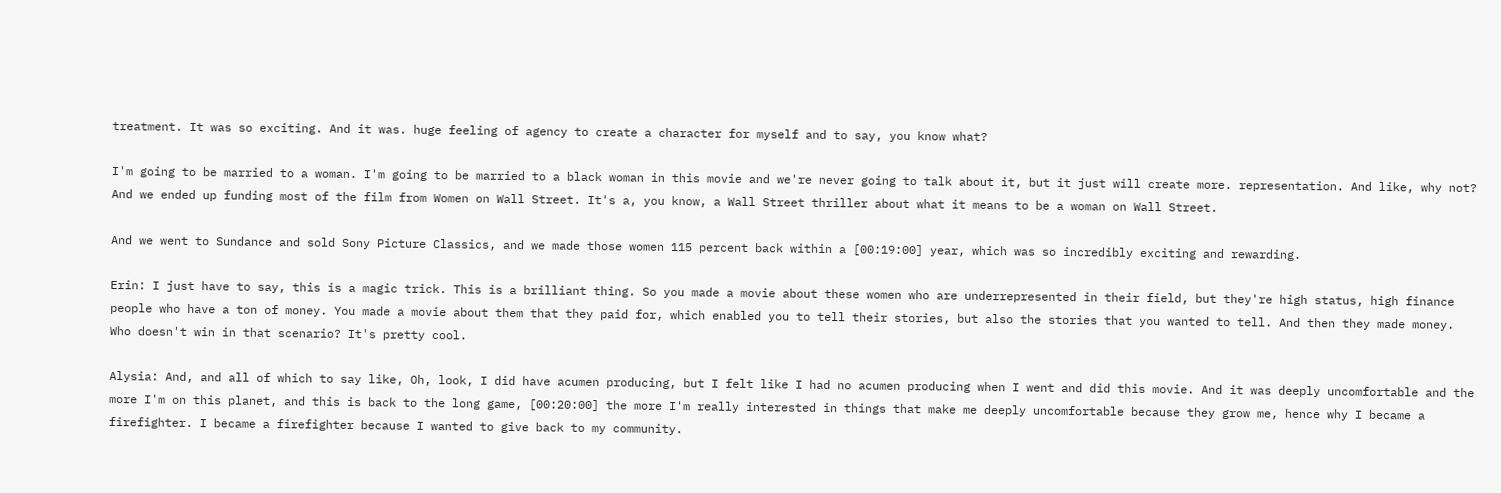treatment. It was so exciting. And it was. huge feeling of agency to create a character for myself and to say, you know what?

I'm going to be married to a woman. I'm going to be married to a black woman in this movie and we're never going to talk about it, but it just will create more. representation. And like, why not? And we ended up funding most of the film from Women on Wall Street. It's a, you know, a Wall Street thriller about what it means to be a woman on Wall Street.

And we went to Sundance and sold Sony Picture Classics, and we made those women 115 percent back within a [00:19:00] year, which was so incredibly exciting and rewarding.

Erin: I just have to say, this is a magic trick. This is a brilliant thing. So you made a movie about these women who are underrepresented in their field, but they're high status, high finance people who have a ton of money. You made a movie about them that they paid for, which enabled you to tell their stories, but also the stories that you wanted to tell. And then they made money. Who doesn't win in that scenario? It's pretty cool.

Alysia: And, and all of which to say like, Oh, look, I did have acumen producing, but I felt like I had no acumen producing when I went and did this movie. And it was deeply uncomfortable and the more I'm on this planet, and this is back to the long game, [00:20:00] the more I'm really interested in things that make me deeply uncomfortable because they grow me, hence why I became a firefighter. I became a firefighter because I wanted to give back to my community.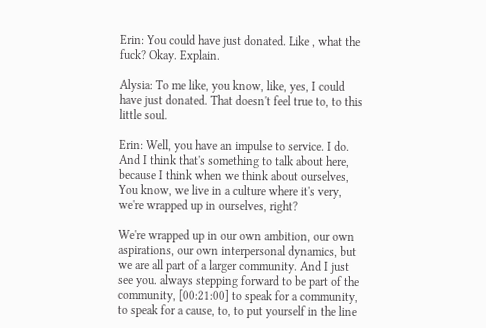Erin: You could have just donated. Like , what the fuck? Okay. Explain.

Alysia: To me like, you know, like, yes, I could have just donated. That doesn't feel true to, to this little soul.

Erin: Well, you have an impulse to service. I do. And I think that's something to talk about here, because I think when we think about ourselves, You know, we live in a culture where it's very, we're wrapped up in ourselves, right?

We're wrapped up in our own ambition, our own aspirations, our own interpersonal dynamics, but we are all part of a larger community. And I just see you. always stepping forward to be part of the community, [00:21:00] to speak for a community, to speak for a cause, to, to put yourself in the line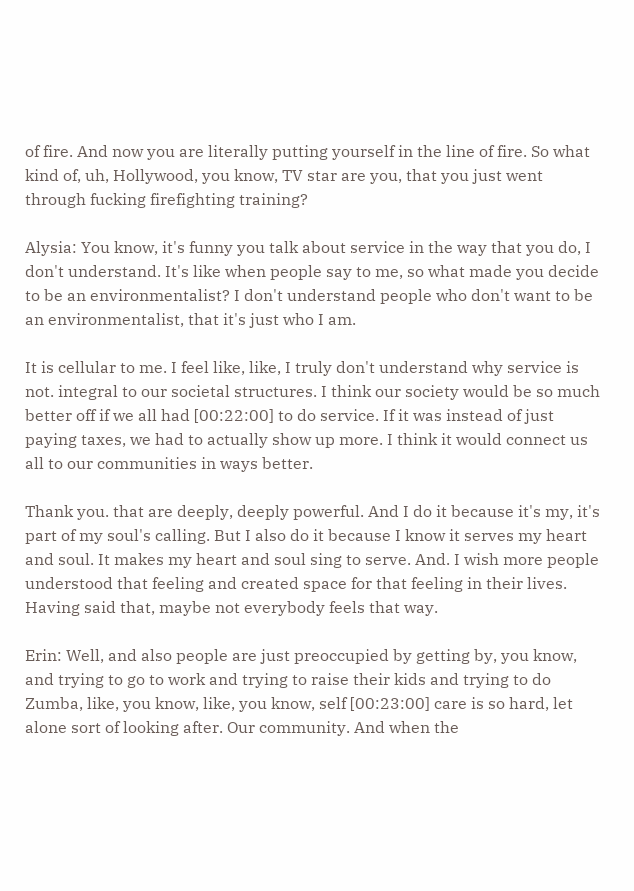of fire. And now you are literally putting yourself in the line of fire. So what kind of, uh, Hollywood, you know, TV star are you, that you just went through fucking firefighting training?

Alysia: You know, it's funny you talk about service in the way that you do, I don't understand. It's like when people say to me, so what made you decide to be an environmentalist? I don't understand people who don't want to be an environmentalist, that it's just who I am.

It is cellular to me. I feel like, like, I truly don't understand why service is not. integral to our societal structures. I think our society would be so much better off if we all had [00:22:00] to do service. If it was instead of just paying taxes, we had to actually show up more. I think it would connect us all to our communities in ways better.

Thank you. that are deeply, deeply powerful. And I do it because it's my, it's part of my soul's calling. But I also do it because I know it serves my heart and soul. It makes my heart and soul sing to serve. And. I wish more people understood that feeling and created space for that feeling in their lives. Having said that, maybe not everybody feels that way.

Erin: Well, and also people are just preoccupied by getting by, you know, and trying to go to work and trying to raise their kids and trying to do Zumba, like, you know, like, you know, self [00:23:00] care is so hard, let alone sort of looking after. Our community. And when the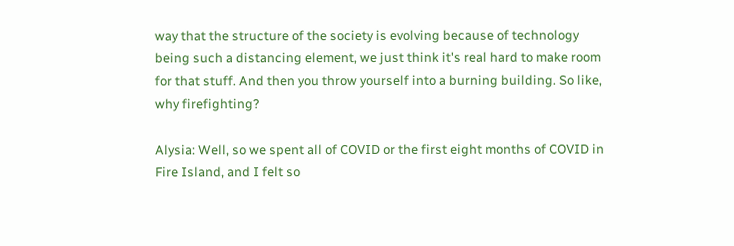way that the structure of the society is evolving because of technology being such a distancing element, we just think it's real hard to make room for that stuff. And then you throw yourself into a burning building. So like, why firefighting?

Alysia: Well, so we spent all of COVID or the first eight months of COVID in Fire Island, and I felt so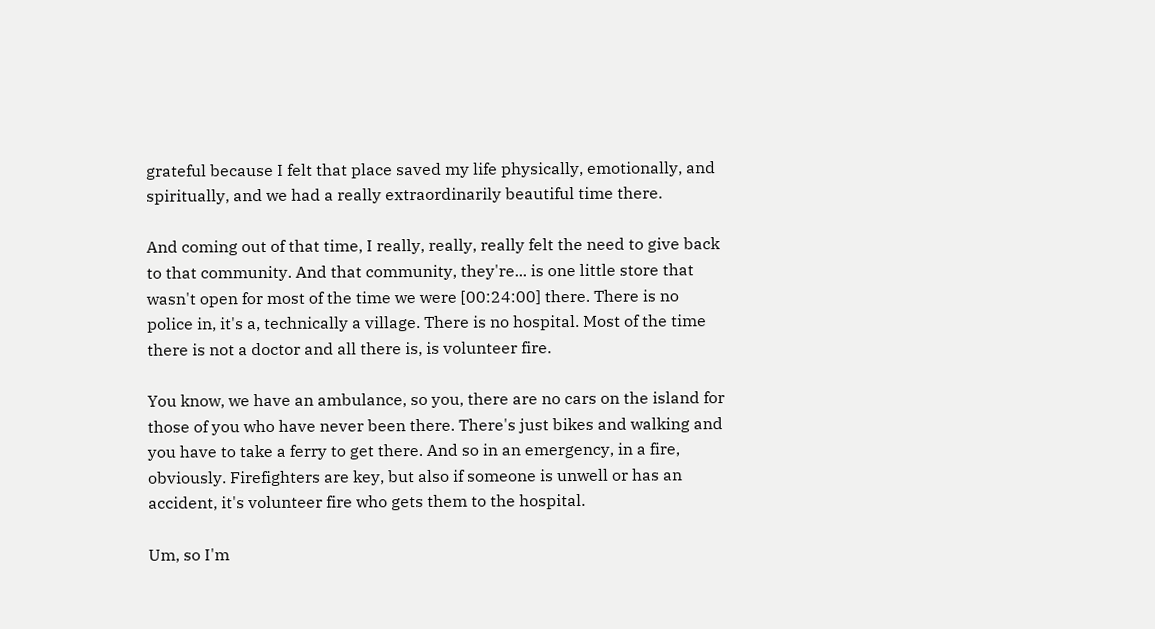grateful because I felt that place saved my life physically, emotionally, and spiritually, and we had a really extraordinarily beautiful time there.

And coming out of that time, I really, really, really felt the need to give back to that community. And that community, they're... is one little store that wasn't open for most of the time we were [00:24:00] there. There is no police in, it's a, technically a village. There is no hospital. Most of the time there is not a doctor and all there is, is volunteer fire.

You know, we have an ambulance, so you, there are no cars on the island for those of you who have never been there. There's just bikes and walking and you have to take a ferry to get there. And so in an emergency, in a fire, obviously. Firefighters are key, but also if someone is unwell or has an accident, it's volunteer fire who gets them to the hospital.

Um, so I'm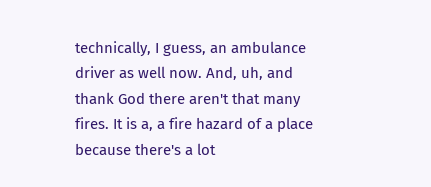technically, I guess, an ambulance driver as well now. And, uh, and thank God there aren't that many fires. It is a, a fire hazard of a place because there's a lot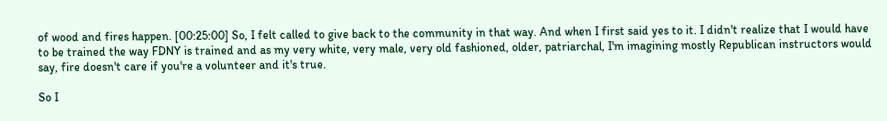of wood and fires happen. [00:25:00] So, I felt called to give back to the community in that way. And when I first said yes to it. I didn't realize that I would have to be trained the way FDNY is trained and as my very white, very male, very old fashioned, older, patriarchal, I'm imagining mostly Republican instructors would say, fire doesn't care if you're a volunteer and it's true.

So I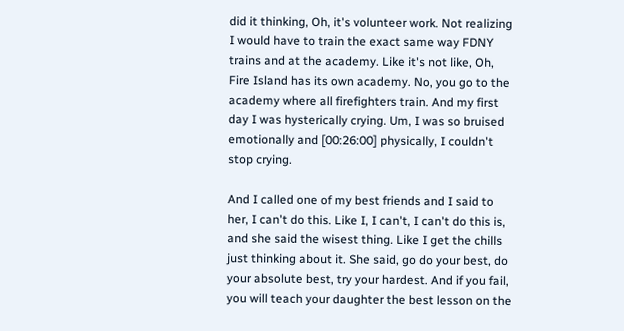did it thinking, Oh, it's volunteer work. Not realizing I would have to train the exact same way FDNY trains and at the academy. Like it's not like, Oh, Fire Island has its own academy. No, you go to the academy where all firefighters train. And my first day I was hysterically crying. Um, I was so bruised emotionally and [00:26:00] physically, I couldn't stop crying.

And I called one of my best friends and I said to her, I can't do this. Like I, I can't, I can't do this is, and she said the wisest thing. Like I get the chills just thinking about it. She said, go do your best, do your absolute best, try your hardest. And if you fail, you will teach your daughter the best lesson on the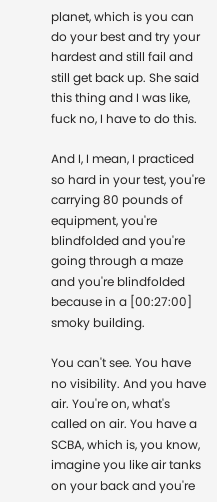planet, which is you can do your best and try your hardest and still fail and still get back up. She said this thing and I was like, fuck no, I have to do this.

And I, I mean, I practiced so hard in your test, you're carrying 80 pounds of equipment, you're blindfolded and you're going through a maze and you're blindfolded because in a [00:27:00] smoky building.

You can't see. You have no visibility. And you have air. You're on, what's called on air. You have a SCBA, which is, you know, imagine you like air tanks on your back and you're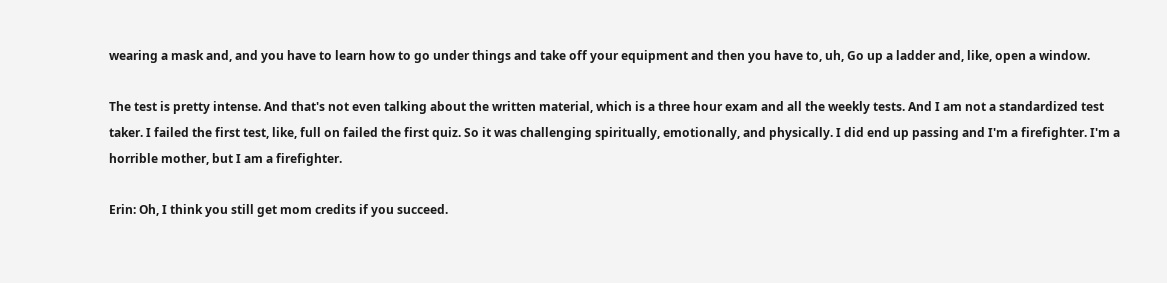wearing a mask and, and you have to learn how to go under things and take off your equipment and then you have to, uh, Go up a ladder and, like, open a window.

The test is pretty intense. And that's not even talking about the written material, which is a three hour exam and all the weekly tests. And I am not a standardized test taker. I failed the first test, like, full on failed the first quiz. So it was challenging spiritually, emotionally, and physically. I did end up passing and I'm a firefighter. I'm a horrible mother, but I am a firefighter.

Erin: Oh, I think you still get mom credits if you succeed.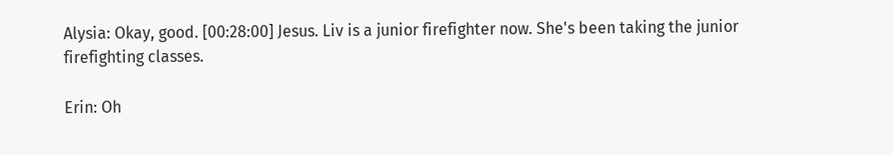Alysia: Okay, good. [00:28:00] Jesus. Liv is a junior firefighter now. She's been taking the junior firefighting classes.

Erin: Oh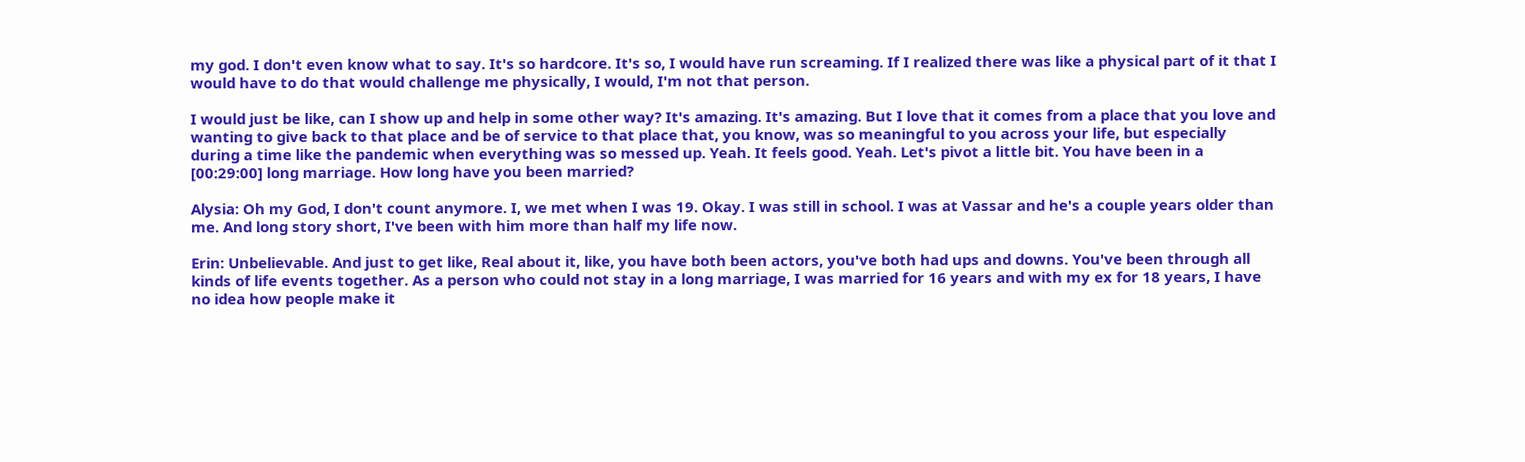my god. I don't even know what to say. It's so hardcore. It's so, I would have run screaming. If I realized there was like a physical part of it that I would have to do that would challenge me physically, I would, I'm not that person.

I would just be like, can I show up and help in some other way? It's amazing. It's amazing. But I love that it comes from a place that you love and wanting to give back to that place and be of service to that place that, you know, was so meaningful to you across your life, but especially during a time like the pandemic when everything was so messed up. Yeah. It feels good. Yeah. Let's pivot a little bit. You have been in a [00:29:00] long marriage. How long have you been married?

Alysia: Oh my God, I don't count anymore. I, we met when I was 19. Okay. I was still in school. I was at Vassar and he's a couple years older than me. And long story short, I've been with him more than half my life now.

Erin: Unbelievable. And just to get like, Real about it, like, you have both been actors, you've both had ups and downs. You've been through all kinds of life events together. As a person who could not stay in a long marriage, I was married for 16 years and with my ex for 18 years, I have no idea how people make it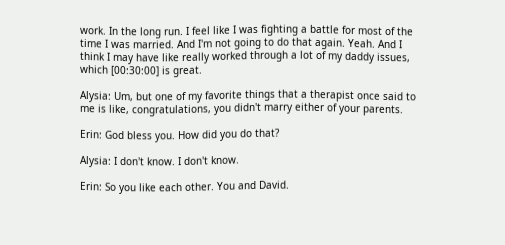work. In the long run. I feel like I was fighting a battle for most of the time I was married. And I'm not going to do that again. Yeah. And I think I may have like really worked through a lot of my daddy issues, which [00:30:00] is great.

Alysia: Um, but one of my favorite things that a therapist once said to me is like, congratulations, you didn't marry either of your parents.

Erin: God bless you. How did you do that?

Alysia: I don't know. I don't know.

Erin: So you like each other. You and David.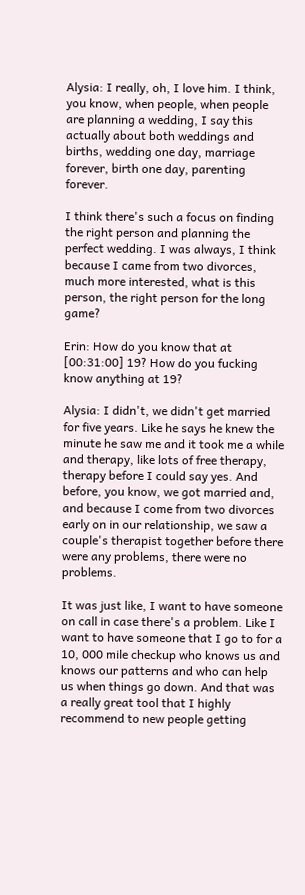Alysia: I really, oh, I love him. I think, you know, when people, when people are planning a wedding, I say this actually about both weddings and births, wedding one day, marriage forever, birth one day, parenting forever.

I think there's such a focus on finding the right person and planning the perfect wedding. I was always, I think because I came from two divorces, much more interested, what is this person, the right person for the long game?

Erin: How do you know that at [00:31:00] 19? How do you fucking know anything at 19?

Alysia: I didn't, we didn't get married for five years. Like he says he knew the minute he saw me and it took me a while and therapy, like lots of free therapy, therapy before I could say yes. And before, you know, we got married and, and because I come from two divorces early on in our relationship, we saw a couple's therapist together before there were any problems, there were no problems.

It was just like, I want to have someone on call in case there's a problem. Like I want to have someone that I go to for a 10, 000 mile checkup who knows us and knows our patterns and who can help us when things go down. And that was a really great tool that I highly recommend to new people getting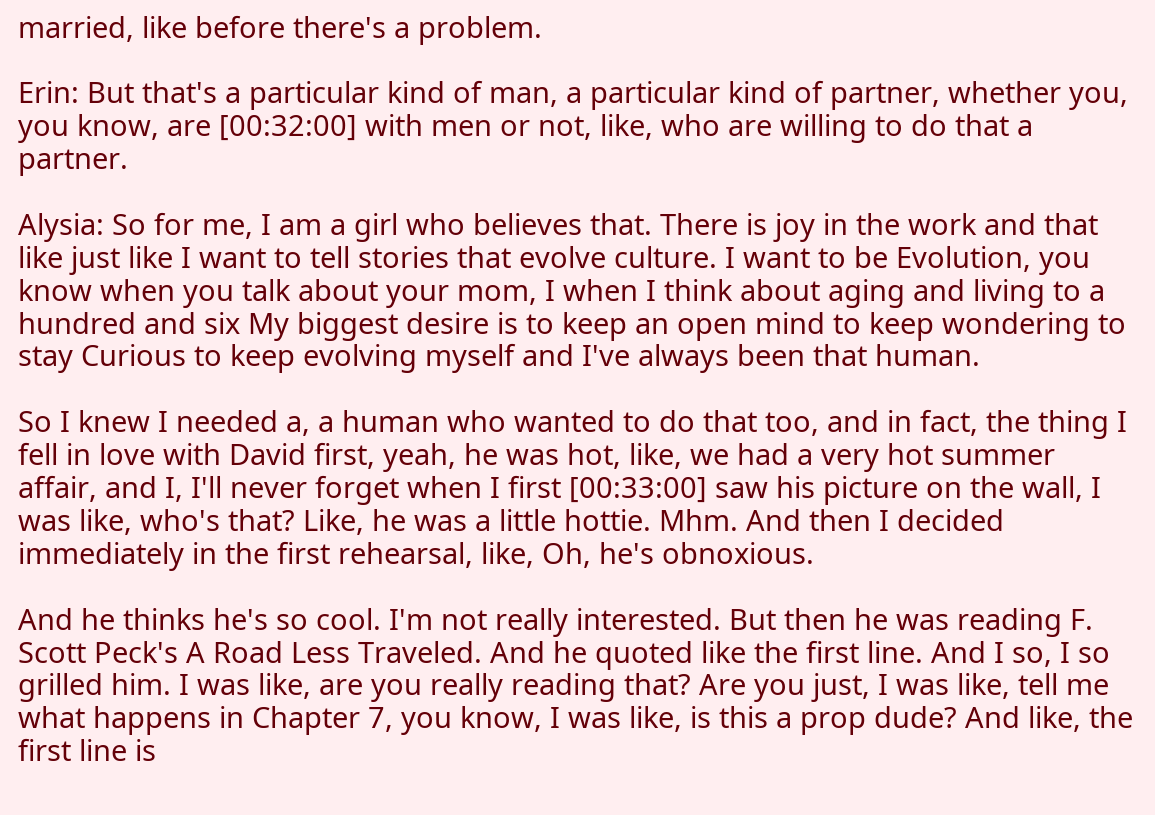married, like before there's a problem.

Erin: But that's a particular kind of man, a particular kind of partner, whether you, you know, are [00:32:00] with men or not, like, who are willing to do that a partner.

Alysia: So for me, I am a girl who believes that. There is joy in the work and that like just like I want to tell stories that evolve culture. I want to be Evolution, you know when you talk about your mom, I when I think about aging and living to a hundred and six My biggest desire is to keep an open mind to keep wondering to stay Curious to keep evolving myself and I've always been that human.

So I knew I needed a, a human who wanted to do that too, and in fact, the thing I fell in love with David first, yeah, he was hot, like, we had a very hot summer affair, and I, I'll never forget when I first [00:33:00] saw his picture on the wall, I was like, who's that? Like, he was a little hottie. Mhm. And then I decided immediately in the first rehearsal, like, Oh, he's obnoxious.

And he thinks he's so cool. I'm not really interested. But then he was reading F. Scott Peck's A Road Less Traveled. And he quoted like the first line. And I so, I so grilled him. I was like, are you really reading that? Are you just, I was like, tell me what happens in Chapter 7, you know, I was like, is this a prop dude? And like, the first line is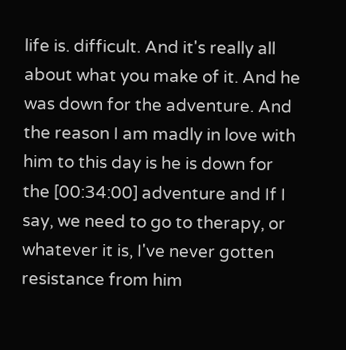life is. difficult. And it's really all about what you make of it. And he was down for the adventure. And the reason I am madly in love with him to this day is he is down for the [00:34:00] adventure and If I say, we need to go to therapy, or whatever it is, I've never gotten resistance from him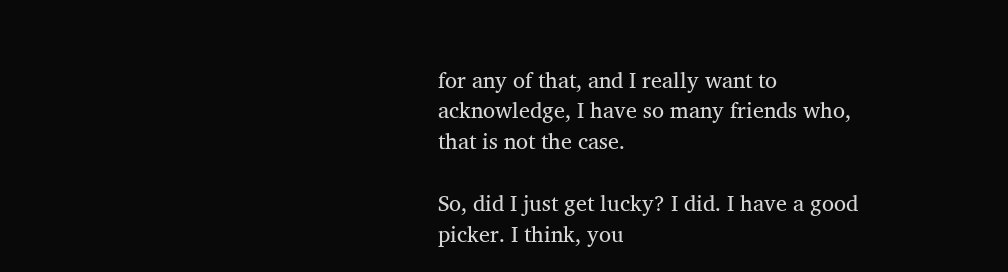for any of that, and I really want to acknowledge, I have so many friends who, that is not the case.

So, did I just get lucky? I did. I have a good picker. I think, you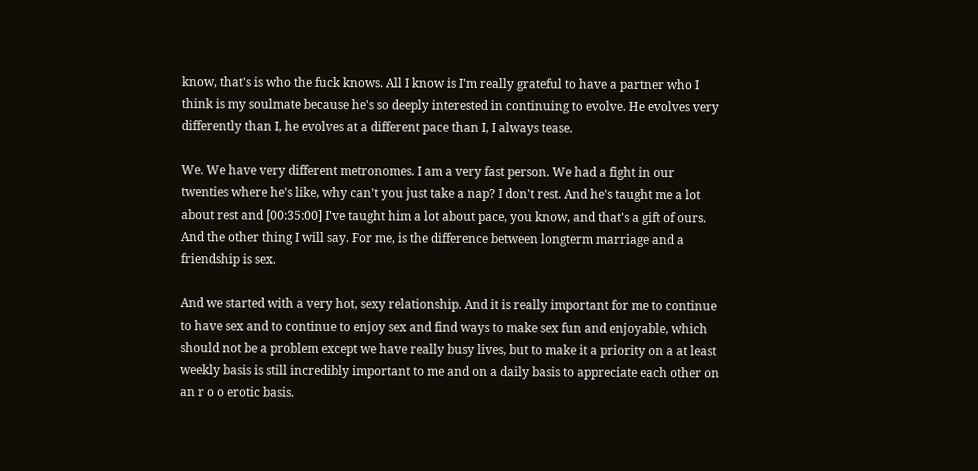know, that's is who the fuck knows. All I know is I'm really grateful to have a partner who I think is my soulmate because he's so deeply interested in continuing to evolve. He evolves very differently than I, he evolves at a different pace than I, I always tease.

We. We have very different metronomes. I am a very fast person. We had a fight in our twenties where he's like, why can't you just take a nap? I don't rest. And he's taught me a lot about rest and [00:35:00] I've taught him a lot about pace, you know, and that's a gift of ours. And the other thing I will say. For me, is the difference between longterm marriage and a friendship is sex.

And we started with a very hot, sexy relationship. And it is really important for me to continue to have sex and to continue to enjoy sex and find ways to make sex fun and enjoyable, which should not be a problem except we have really busy lives, but to make it a priority on a at least weekly basis is still incredibly important to me and on a daily basis to appreciate each other on an r o o erotic basis.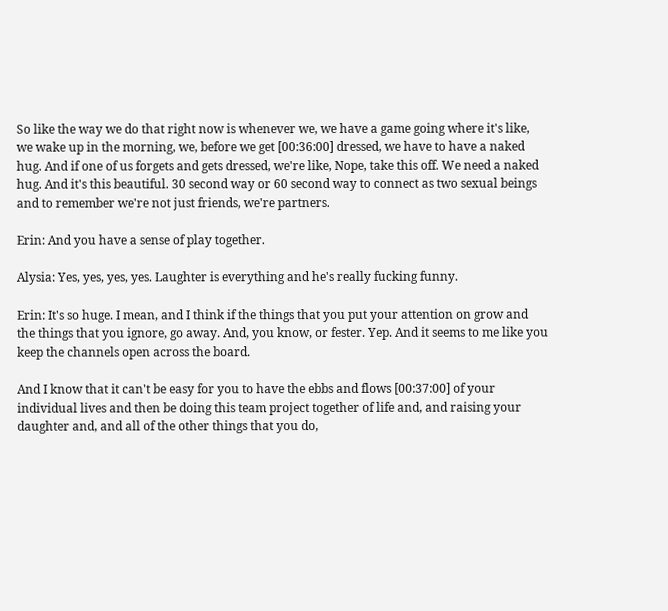So like the way we do that right now is whenever we, we have a game going where it's like, we wake up in the morning, we, before we get [00:36:00] dressed, we have to have a naked hug. And if one of us forgets and gets dressed, we're like, Nope, take this off. We need a naked hug. And it's this beautiful. 30 second way or 60 second way to connect as two sexual beings and to remember we're not just friends, we're partners.

Erin: And you have a sense of play together.

Alysia: Yes, yes, yes, yes. Laughter is everything and he's really fucking funny.

Erin: It's so huge. I mean, and I think if the things that you put your attention on grow and the things that you ignore, go away. And, you know, or fester. Yep. And it seems to me like you keep the channels open across the board.

And I know that it can't be easy for you to have the ebbs and flows [00:37:00] of your individual lives and then be doing this team project together of life and, and raising your daughter and, and all of the other things that you do,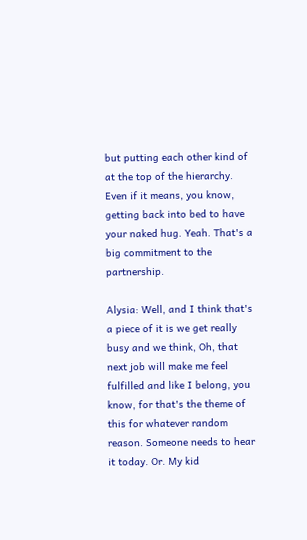but putting each other kind of at the top of the hierarchy. Even if it means, you know, getting back into bed to have your naked hug. Yeah. That's a big commitment to the partnership.

Alysia: Well, and I think that's a piece of it is we get really busy and we think, Oh, that next job will make me feel fulfilled and like I belong, you know, for that's the theme of this for whatever random reason. Someone needs to hear it today. Or. My kid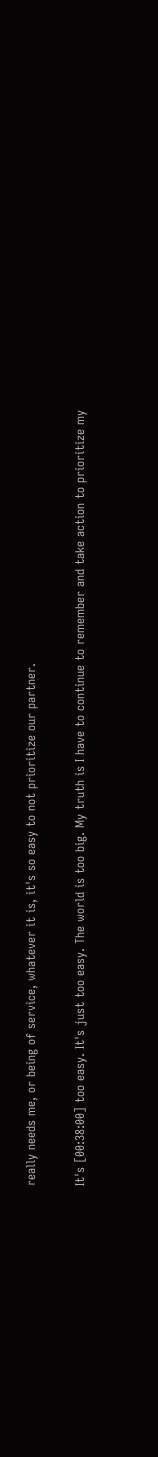really needs me, or being of service, whatever it is, it's so easy to not prioritize our partner.

It's [00:38:00] too easy. It's just too easy. The world is too big. My truth is I have to continue to remember and take action to prioritize my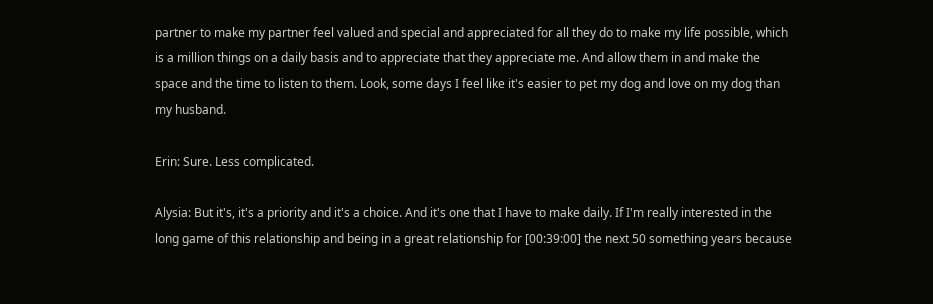partner to make my partner feel valued and special and appreciated for all they do to make my life possible, which is a million things on a daily basis and to appreciate that they appreciate me. And allow them in and make the space and the time to listen to them. Look, some days I feel like it's easier to pet my dog and love on my dog than my husband.

Erin: Sure. Less complicated.

Alysia: But it's, it's a priority and it's a choice. And it's one that I have to make daily. If I'm really interested in the long game of this relationship and being in a great relationship for [00:39:00] the next 50 something years because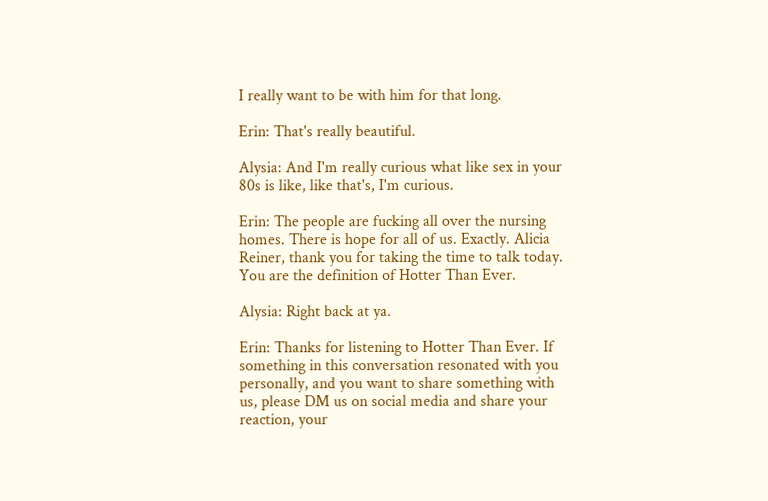I really want to be with him for that long.

Erin: That's really beautiful.

Alysia: And I'm really curious what like sex in your 80s is like, like that's, I'm curious.

Erin: The people are fucking all over the nursing homes. There is hope for all of us. Exactly. Alicia Reiner, thank you for taking the time to talk today. You are the definition of Hotter Than Ever.

Alysia: Right back at ya.

Erin: Thanks for listening to Hotter Than Ever. If something in this conversation resonated with you personally, and you want to share something with us, please DM us on social media and share your reaction, your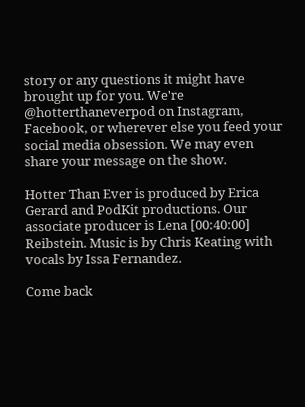story or any questions it might have brought up for you. We're @hotterthaneverpod on Instagram, Facebook, or wherever else you feed your social media obsession. We may even share your message on the show.

Hotter Than Ever is produced by Erica Gerard and PodKit productions. Our associate producer is Lena [00:40:00] Reibstein. Music is by Chris Keating with vocals by Issa Fernandez.

Come back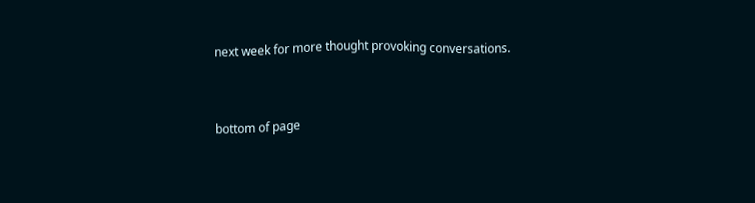next week for more thought provoking conversations.


bottom of page